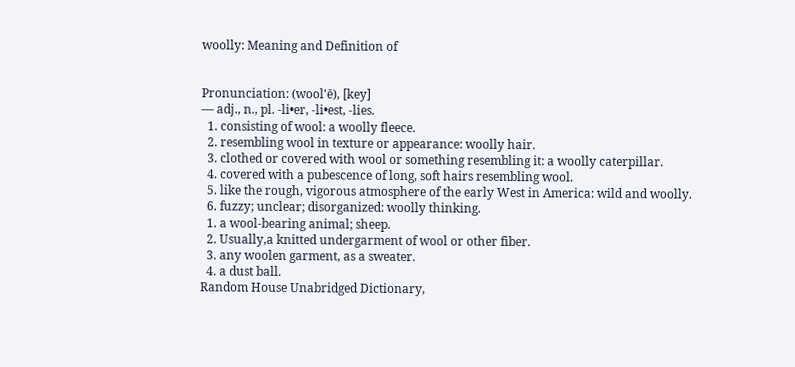woolly: Meaning and Definition of


Pronunciation: (wool'ē), [key]
— adj., n., pl. -li•er, -li•est, -lies.
  1. consisting of wool: a woolly fleece.
  2. resembling wool in texture or appearance: woolly hair.
  3. clothed or covered with wool or something resembling it: a woolly caterpillar.
  4. covered with a pubescence of long, soft hairs resembling wool.
  5. like the rough, vigorous atmosphere of the early West in America: wild and woolly.
  6. fuzzy; unclear; disorganized: woolly thinking.
  1. a wool-bearing animal; sheep.
  2. Usually,a knitted undergarment of wool or other fiber.
  3. any woolen garment, as a sweater.
  4. a dust ball.
Random House Unabridged Dictionary,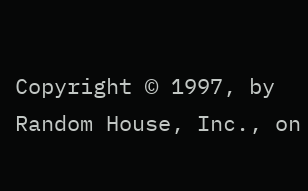Copyright © 1997, by Random House, Inc., on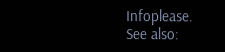Infoplease.
See also: